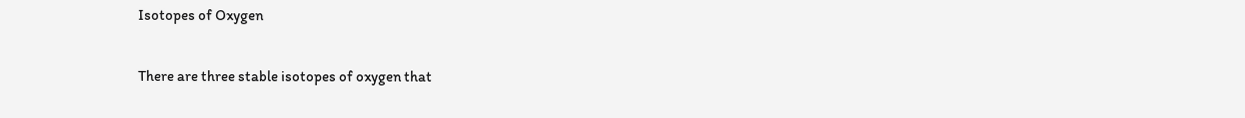Isotopes of Oxygen

There are three stable isotopes of oxygen that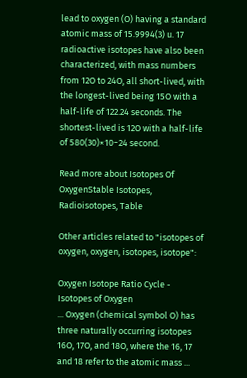lead to oxygen (O) having a standard atomic mass of 15.9994(3) u. 17 radioactive isotopes have also been characterized, with mass numbers from 12O to 24O, all short-lived, with the longest-lived being 15O with a half-life of 122.24 seconds. The shortest-lived is 12O with a half-life of 580(30)×10−24 second.

Read more about Isotopes Of OxygenStable Isotopes, Radioisotopes, Table

Other articles related to "isotopes of oxygen, oxygen, isotopes, isotope":

Oxygen Isotope Ratio Cycle - Isotopes of Oxygen
... Oxygen (chemical symbol O) has three naturally occurring isotopes 16O, 17O, and 18O, where the 16, 17 and 18 refer to the atomic mass ...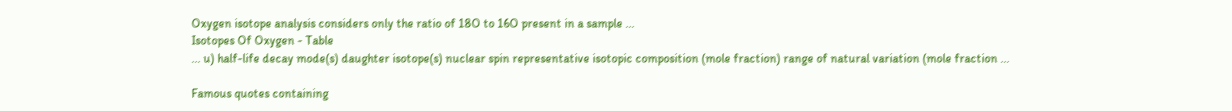Oxygen isotope analysis considers only the ratio of 18O to 16O present in a sample ...
Isotopes Of Oxygen - Table
... u) half-life decay mode(s) daughter isotope(s) nuclear spin representative isotopic composition (mole fraction) range of natural variation (mole fraction ...

Famous quotes containing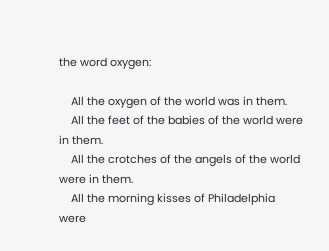the word oxygen:

    All the oxygen of the world was in them.
    All the feet of the babies of the world were in them.
    All the crotches of the angels of the world were in them.
    All the morning kisses of Philadelphia were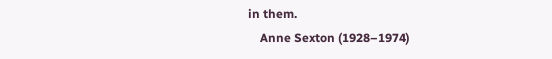in them.
    Anne Sexton (1928–1974)